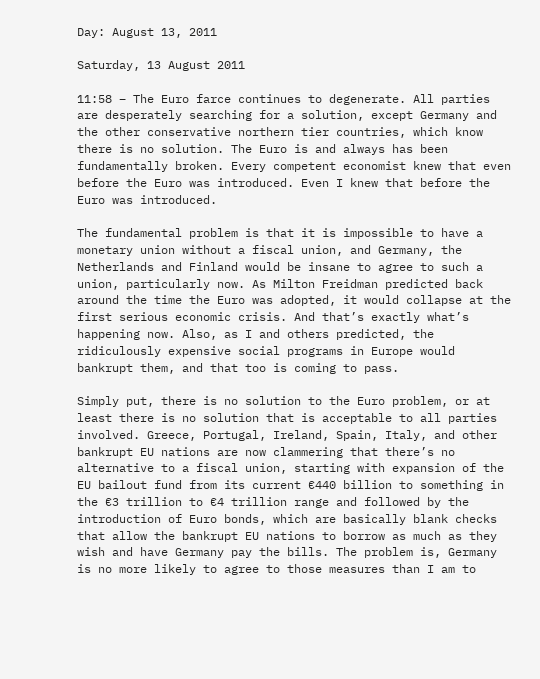Day: August 13, 2011

Saturday, 13 August 2011

11:58 – The Euro farce continues to degenerate. All parties are desperately searching for a solution, except Germany and the other conservative northern tier countries, which know there is no solution. The Euro is and always has been fundamentally broken. Every competent economist knew that even before the Euro was introduced. Even I knew that before the Euro was introduced.

The fundamental problem is that it is impossible to have a monetary union without a fiscal union, and Germany, the Netherlands and Finland would be insane to agree to such a union, particularly now. As Milton Freidman predicted back around the time the Euro was adopted, it would collapse at the first serious economic crisis. And that’s exactly what’s happening now. Also, as I and others predicted, the ridiculously expensive social programs in Europe would bankrupt them, and that too is coming to pass.

Simply put, there is no solution to the Euro problem, or at least there is no solution that is acceptable to all parties involved. Greece, Portugal, Ireland, Spain, Italy, and other bankrupt EU nations are now clammering that there’s no alternative to a fiscal union, starting with expansion of the EU bailout fund from its current €440 billion to something in the €3 trillion to €4 trillion range and followed by the introduction of Euro bonds, which are basically blank checks that allow the bankrupt EU nations to borrow as much as they wish and have Germany pay the bills. The problem is, Germany is no more likely to agree to those measures than I am to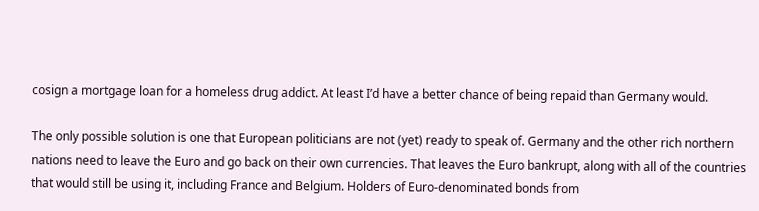cosign a mortgage loan for a homeless drug addict. At least I’d have a better chance of being repaid than Germany would.

The only possible solution is one that European politicians are not (yet) ready to speak of. Germany and the other rich northern nations need to leave the Euro and go back on their own currencies. That leaves the Euro bankrupt, along with all of the countries that would still be using it, including France and Belgium. Holders of Euro-denominated bonds from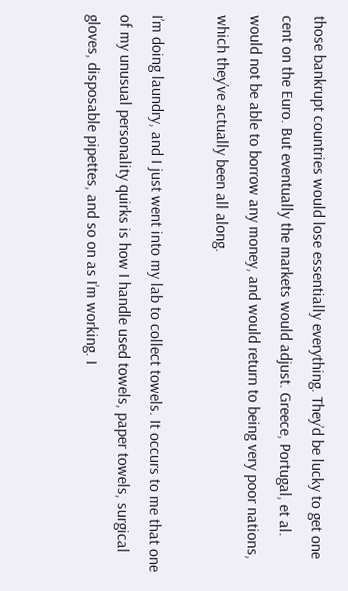those bankrupt countries would lose essentially everything. They’d be lucky to get one cent on the Euro. But eventually the markets would adjust. Greece, Portugal, et al. would not be able to borrow any money, and would return to being very poor nations, which they’ve actually been all along.

I’m doing laundry, and I just went into my lab to collect towels. It occurs to me that one of my unusual personality quirks is how I handle used towels, paper towels, surgical gloves, disposable pipettes, and so on as I’m working. I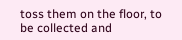toss them on the floor, to be collected and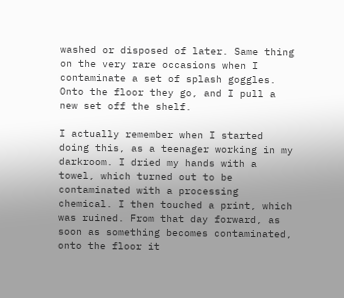washed or disposed of later. Same thing on the very rare occasions when I contaminate a set of splash goggles. Onto the floor they go, and I pull a new set off the shelf.

I actually remember when I started doing this, as a teenager working in my darkroom. I dried my hands with a towel, which turned out to be contaminated with a processing chemical. I then touched a print, which was ruined. From that day forward, as soon as something becomes contaminated, onto the floor it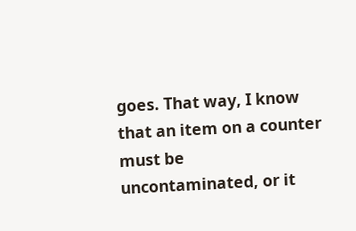goes. That way, I know that an item on a counter must be uncontaminated, or it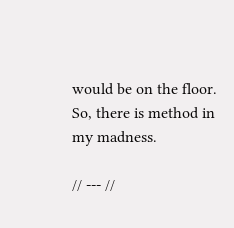would be on the floor. So, there is method in my madness.

// --- //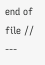end of file // ---